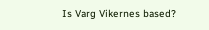Is Varg Vikernes based?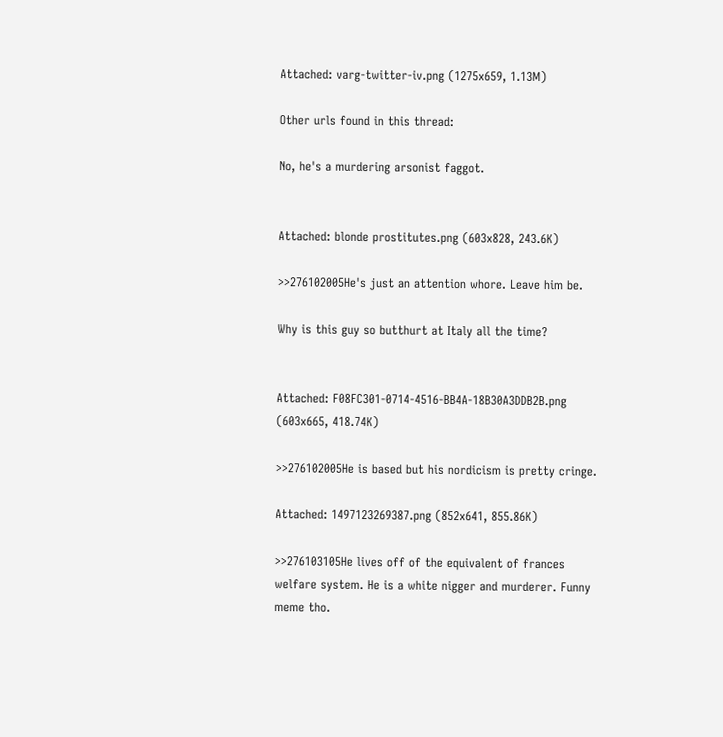Attached: varg-twitter-iv.png (1275x659, 1.13M)

Other urls found in this thread:

No, he's a murdering arsonist faggot.


Attached: blonde prostitutes.png (603x828, 243.6K)

>>276102005He's just an attention whore. Leave him be.

Why is this guy so butthurt at Italy all the time?


Attached: F08FC301-0714-4516-BB4A-18B30A3DDB2B.png (603x665, 418.74K)

>>276102005He is based but his nordicism is pretty cringe.

Attached: 1497123269387.png (852x641, 855.86K)

>>276103105He lives off of the equivalent of frances welfare system. He is a white nigger and murderer. Funny meme tho.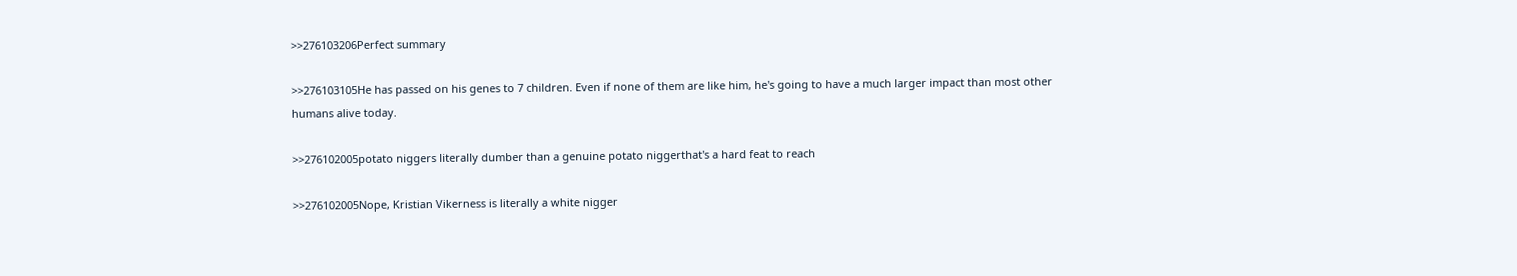>>276103206Perfect summary

>>276103105He has passed on his genes to 7 children. Even if none of them are like him, he's going to have a much larger impact than most other humans alive today.

>>276102005potato niggers literally dumber than a genuine potato niggerthat's a hard feat to reach

>>276102005Nope, Kristian Vikerness is literally a white nigger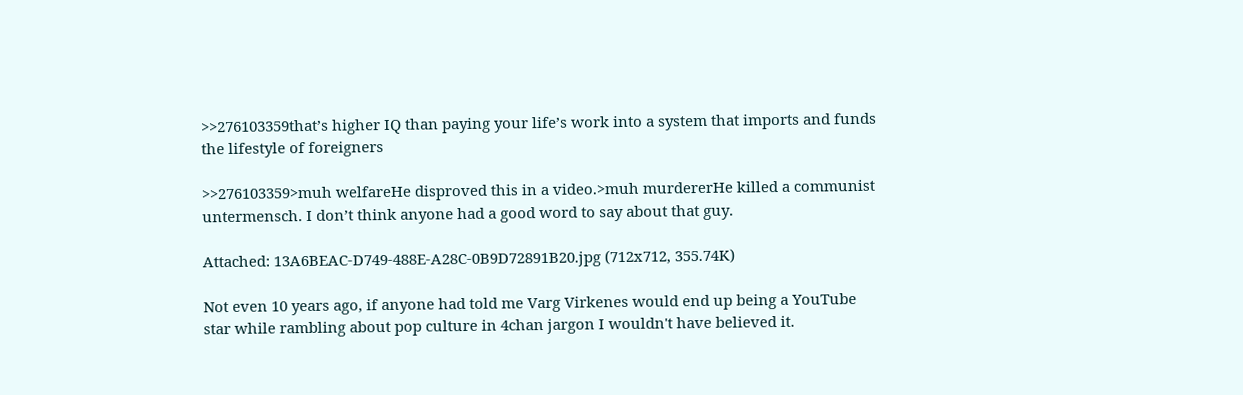>>276103359that’s higher IQ than paying your life’s work into a system that imports and funds the lifestyle of foreigners

>>276103359>muh welfareHe disproved this in a video.>muh murdererHe killed a communist untermensch. I don’t think anyone had a good word to say about that guy.

Attached: 13A6BEAC-D749-488E-A28C-0B9D72891B20.jpg (712x712, 355.74K)

Not even 10 years ago, if anyone had told me Varg Virkenes would end up being a YouTube star while rambling about pop culture in 4chan jargon I wouldn't have believed it.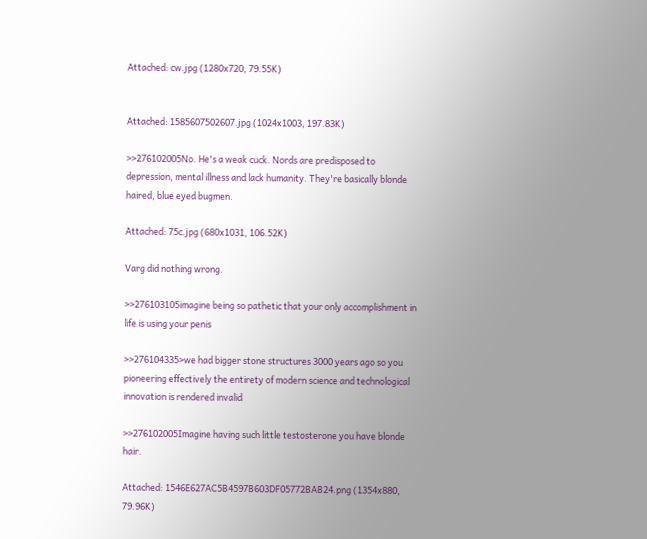Attached: cw.jpg (1280x720, 79.55K)


Attached: 1585607502607.jpg (1024x1003, 197.83K)

>>276102005No. He's a weak cuck. Nords are predisposed to depression, mental illness and lack humanity. They're basically blonde haired, blue eyed bugmen.

Attached: 75c.jpg (680x1031, 106.52K)

Varg did nothing wrong.

>>276103105imagine being so pathetic that your only accomplishment in life is using your penis

>>276104335>we had bigger stone structures 3000 years ago so you pioneering effectively the entirety of modern science and technological innovation is rendered invalid

>>276102005Imagine having such little testosterone you have blonde hair.

Attached: 1546E627AC5B4597B603DF05772BAB24.png (1354x880, 79.96K)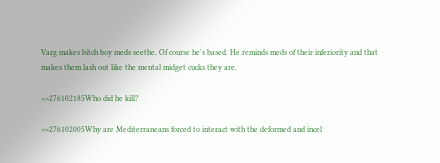Varg makes bitch boy meds seethe. Of course he's based. He reminds meds of their inferiority and that makes them lash out like the mental midget cucks they are.

>>276102185Who did he kill?

>>276102005Why are Mediterraneans forced to interact with the deformed and incel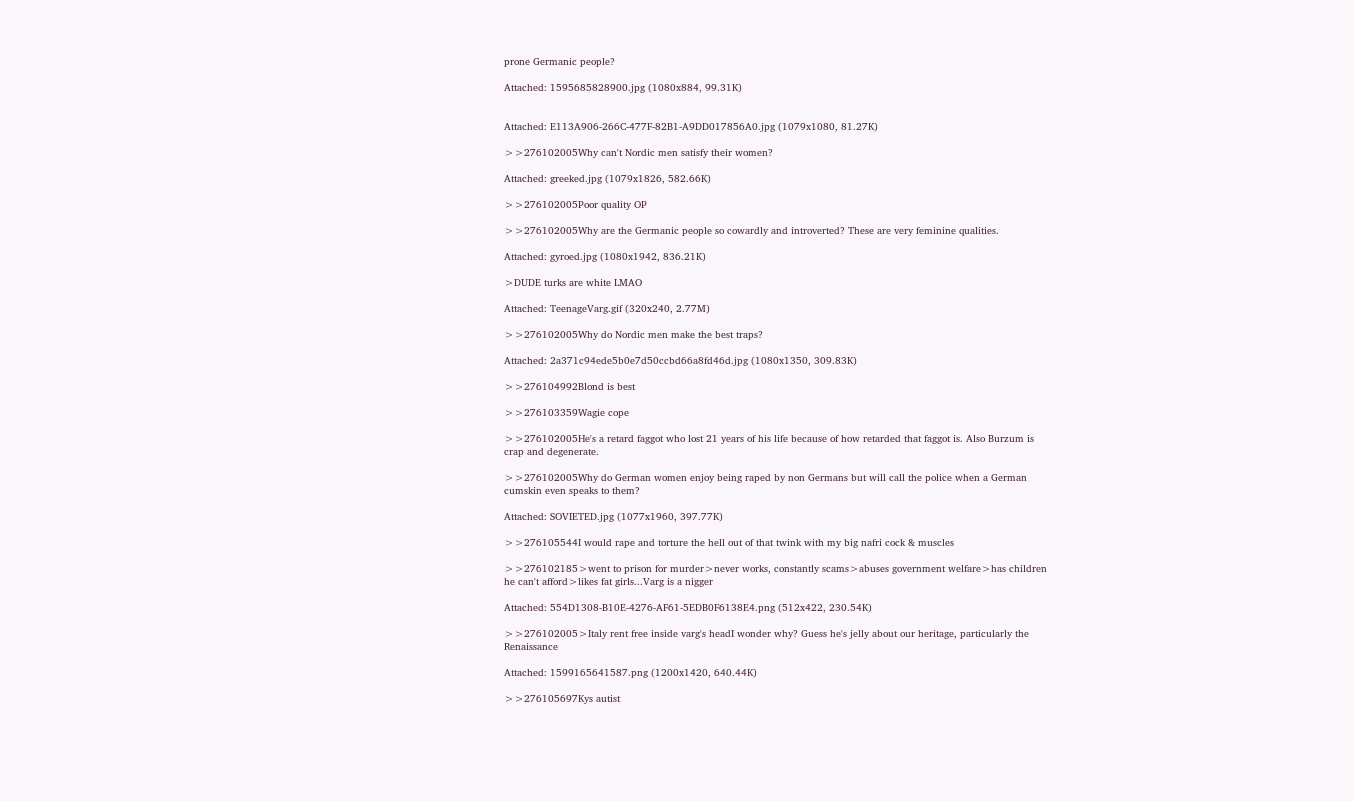prone Germanic people?

Attached: 1595685828900.jpg (1080x884, 99.31K)


Attached: E113A906-266C-477F-82B1-A9DD017856A0.jpg (1079x1080, 81.27K)

>>276102005Why can't Nordic men satisfy their women?

Attached: greeked.jpg (1079x1826, 582.66K)

>>276102005Poor quality OP

>>276102005Why are the Germanic people so cowardly and introverted? These are very feminine qualities.

Attached: gyroed.jpg (1080x1942, 836.21K)

>DUDE turks are white LMAO

Attached: TeenageVarg.gif (320x240, 2.77M)

>>276102005Why do Nordic men make the best traps?

Attached: 2a371c94ede5b0e7d50ccbd66a8fd46d.jpg (1080x1350, 309.83K)

>>276104992Blond is best

>>276103359Wagie cope

>>276102005He's a retard faggot who lost 21 years of his life because of how retarded that faggot is. Also Burzum is crap and degenerate.

>>276102005Why do German women enjoy being raped by non Germans but will call the police when a German cumskin even speaks to them?

Attached: SOVIETED.jpg (1077x1960, 397.77K)

>>276105544I would rape and torture the hell out of that twink with my big nafri cock & muscles

>>276102185>went to prison for murder>never works, constantly scams>abuses government welfare>has children he can't afford>likes fat girls...Varg is a nigger

Attached: 554D1308-B10E-4276-AF61-5EDB0F6138E4.png (512x422, 230.54K)

>>276102005>Italy rent free inside varg's headI wonder why? Guess he's jelly about our heritage, particularly the Renaissance

Attached: 1599165641587.png (1200x1420, 640.44K)

>>276105697Kys autist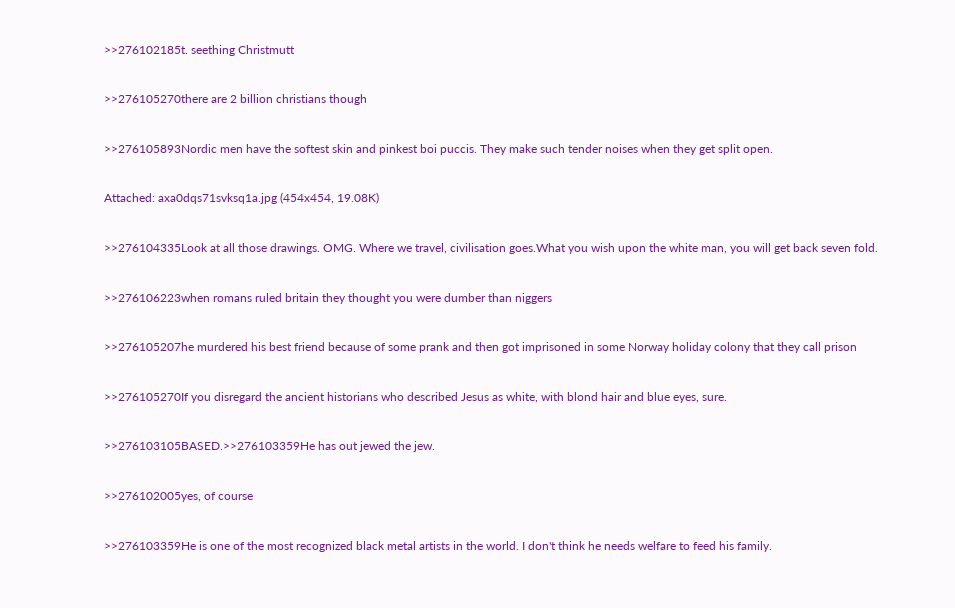>>276102185t. seething Christmutt

>>276105270there are 2 billion christians though

>>276105893Nordic men have the softest skin and pinkest boi puccis. They make such tender noises when they get split open.

Attached: axa0dqs71svksq1a.jpg (454x454, 19.08K)

>>276104335Look at all those drawings. OMG. Where we travel, civilisation goes.What you wish upon the white man, you will get back seven fold.

>>276106223when romans ruled britain they thought you were dumber than niggers

>>276105207he murdered his best friend because of some prank and then got imprisoned in some Norway holiday colony that they call prison

>>276105270If you disregard the ancient historians who described Jesus as white, with blond hair and blue eyes, sure.

>>276103105BASED.>>276103359He has out jewed the jew.

>>276102005yes, of course

>>276103359He is one of the most recognized black metal artists in the world. I don't think he needs welfare to feed his family.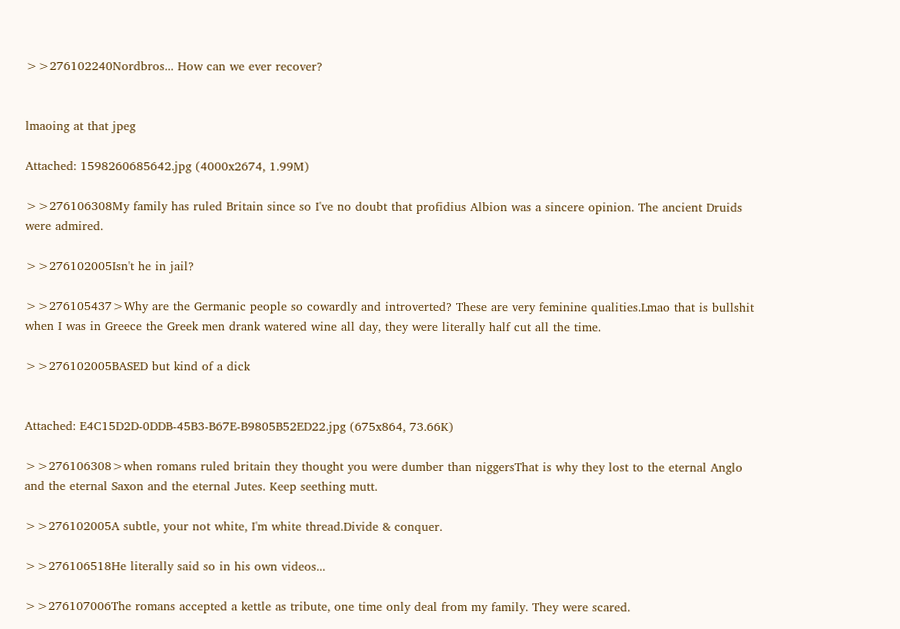>>276102240Nordbros... How can we ever recover?


lmaoing at that jpeg

Attached: 1598260685642.jpg (4000x2674, 1.99M)

>>276106308My family has ruled Britain since so I've no doubt that profidius Albion was a sincere opinion. The ancient Druids were admired.

>>276102005Isn't he in jail?

>>276105437>Why are the Germanic people so cowardly and introverted? These are very feminine qualities.Lmao that is bullshit when I was in Greece the Greek men drank watered wine all day, they were literally half cut all the time.

>>276102005BASED but kind of a dick


Attached: E4C15D2D-0DDB-45B3-B67E-B9805B52ED22.jpg (675x864, 73.66K)

>>276106308>when romans ruled britain they thought you were dumber than niggersThat is why they lost to the eternal Anglo and the eternal Saxon and the eternal Jutes. Keep seething mutt.

>>276102005A subtle, your not white, I'm white thread.Divide & conquer.

>>276106518He literally said so in his own videos...

>>276107006The romans accepted a kettle as tribute, one time only deal from my family. They were scared.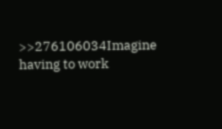>>276106034Imagine having to work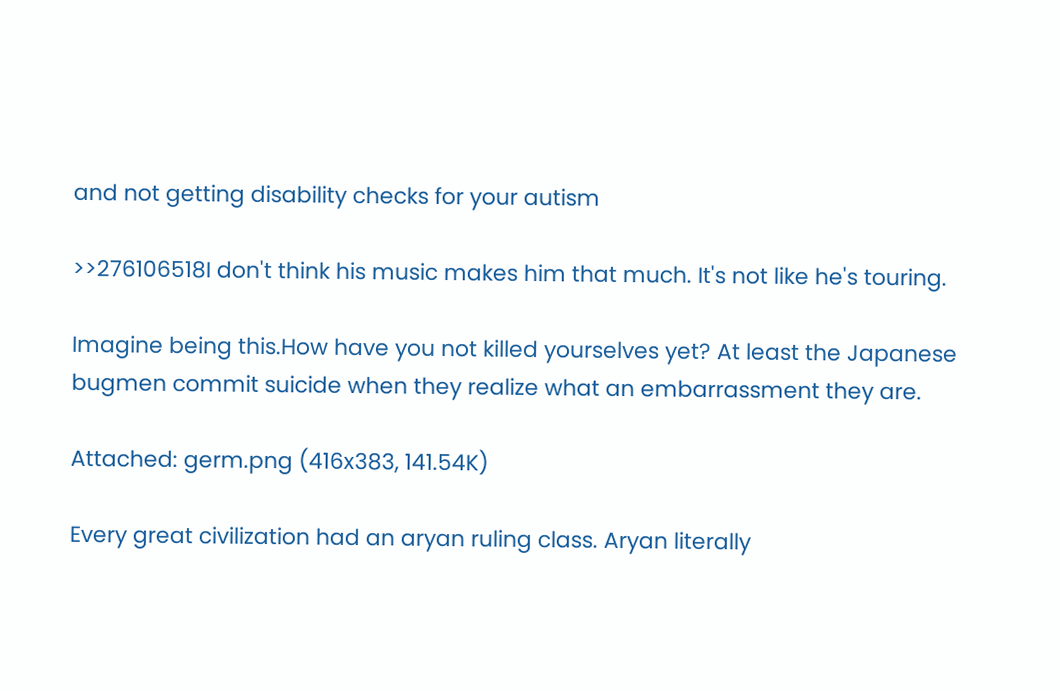and not getting disability checks for your autism

>>276106518I don't think his music makes him that much. It's not like he's touring.

Imagine being this.How have you not killed yourselves yet? At least the Japanese bugmen commit suicide when they realize what an embarrassment they are.

Attached: germ.png (416x383, 141.54K)

Every great civilization had an aryan ruling class. Aryan literally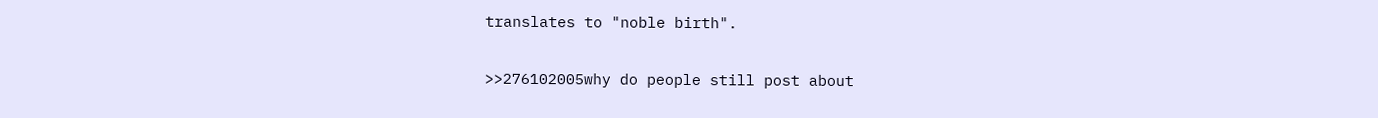translates to "noble birth".

>>276102005why do people still post about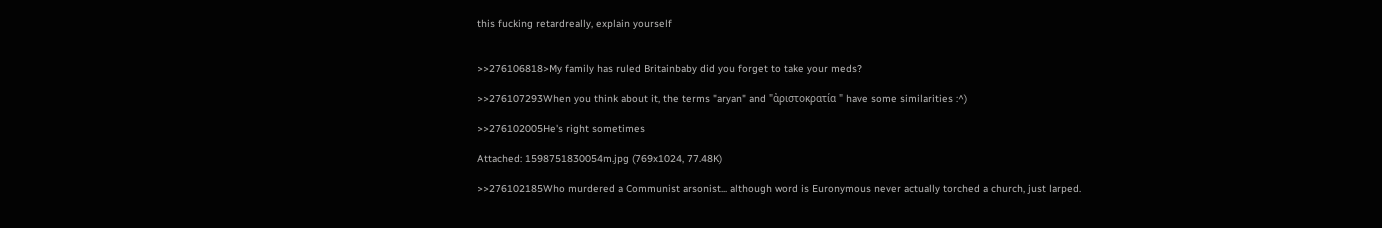this fucking retardreally, explain yourself


>>276106818>My family has ruled Britainbaby did you forget to take your meds?

>>276107293When you think about it, the terms "aryan" and "ἀριστοκρατία " have some similarities :^)

>>276102005He's right sometimes

Attached: 1598751830054m.jpg (769x1024, 77.48K)

>>276102185Who murdered a Communist arsonist... although word is Euronymous never actually torched a church, just larped.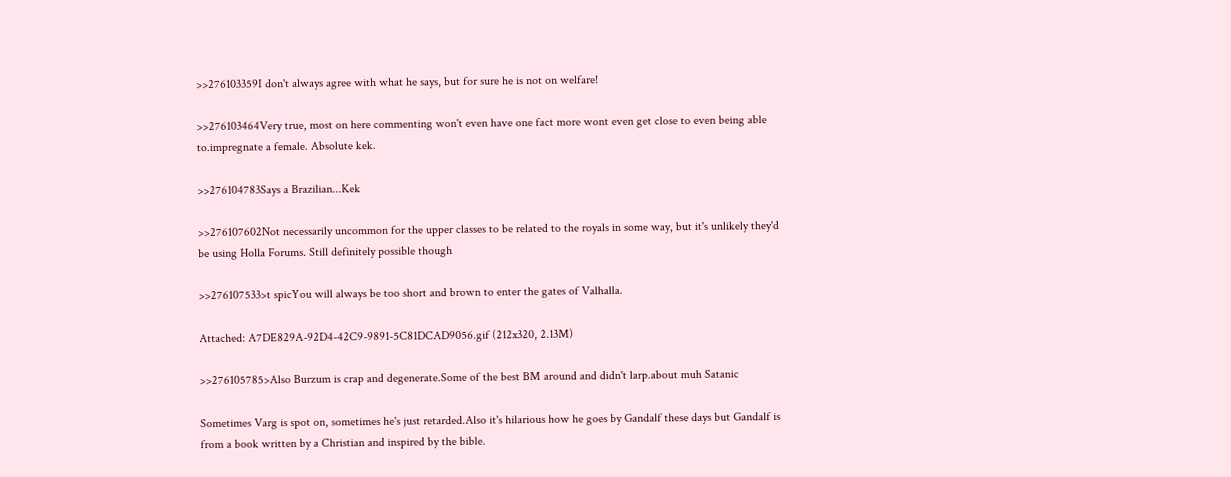>>276103359I don't always agree with what he says, but for sure he is not on welfare!

>>276103464Very true, most on here commenting won't even have one fact more wont even get close to even being able to.impregnate a female. Absolute kek.

>>276104783Says a Brazilian...Kek

>>276107602Not necessarily uncommon for the upper classes to be related to the royals in some way, but it's unlikely they'd be using Holla Forums. Still definitely possible though

>>276107533>t spicYou will always be too short and brown to enter the gates of Valhalla.

Attached: A7DE829A-92D4-42C9-9891-5C81DCAD9056.gif (212x320, 2.13M)

>>276105785>Also Burzum is crap and degenerate.Some of the best BM around and didn't larp.about muh Satanic

Sometimes Varg is spot on, sometimes he's just retarded.Also it's hilarious how he goes by Gandalf these days but Gandalf is from a book written by a Christian and inspired by the bible.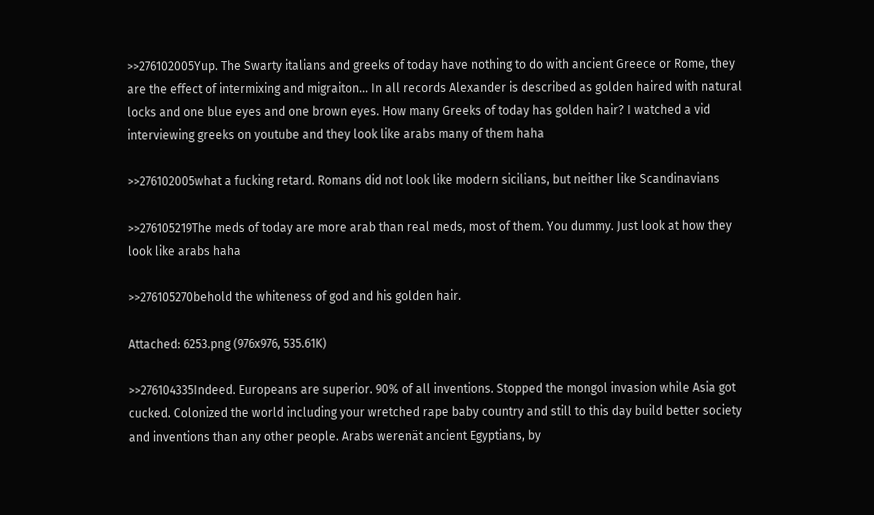>>276102005Yup. The Swarty italians and greeks of today have nothing to do with ancient Greece or Rome, they are the effect of intermixing and migraiton... In all records Alexander is described as golden haired with natural locks and one blue eyes and one brown eyes. How many Greeks of today has golden hair? I watched a vid interviewing greeks on youtube and they look like arabs many of them haha

>>276102005what a fucking retard. Romans did not look like modern sicilians, but neither like Scandinavians

>>276105219The meds of today are more arab than real meds, most of them. You dummy. Just look at how they look like arabs haha

>>276105270behold the whiteness of god and his golden hair.

Attached: 6253.png (976x976, 535.61K)

>>276104335Indeed. Europeans are superior. 90% of all inventions. Stopped the mongol invasion while Asia got cucked. Colonized the world including your wretched rape baby country and still to this day build better society and inventions than any other people. Arabs werenät ancient Egyptians, by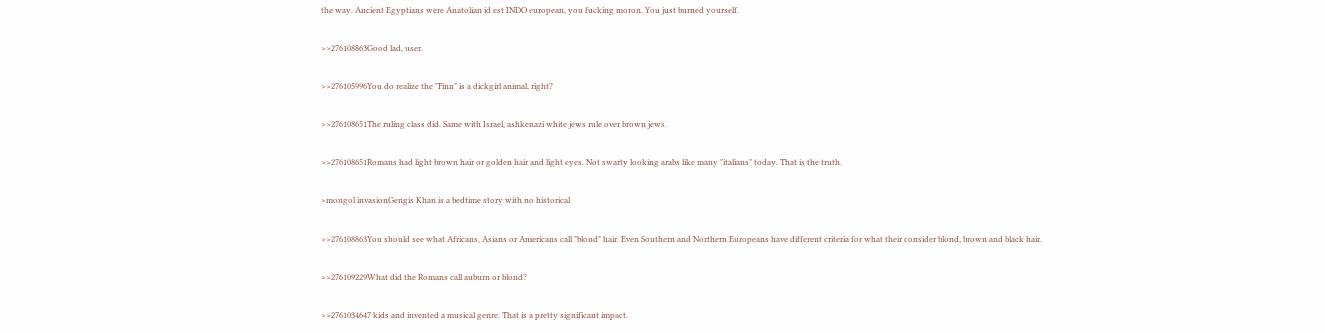the way. Ancient Egyptians were Anatolian id est INDO european, you fucking moron. You just burned yourself.

>>276108863Good lad, user.

>>276105996You do realize the "Finn" is a dickgirl animal, right?

>>276108651The ruling class did. Same with Israel, ashkenazi white jews rule over brown jews.

>>276108651Romans had light brown hair or golden hair and light eyes. Not swarty looking arabs like many "italians" today. That is the truth.

>mongol invasionGengis Khan is a bedtime story with no historical

>>276108863You should see what Africans, Asians or Americans call "blond" hair. Even Southern and Northern Europeans have different criteria for what their consider blond, brown and black hair.

>>276109229What did the Romans call auburn or blond?

>>2761034647 kids and invented a musical genre. That is a pretty significant impact.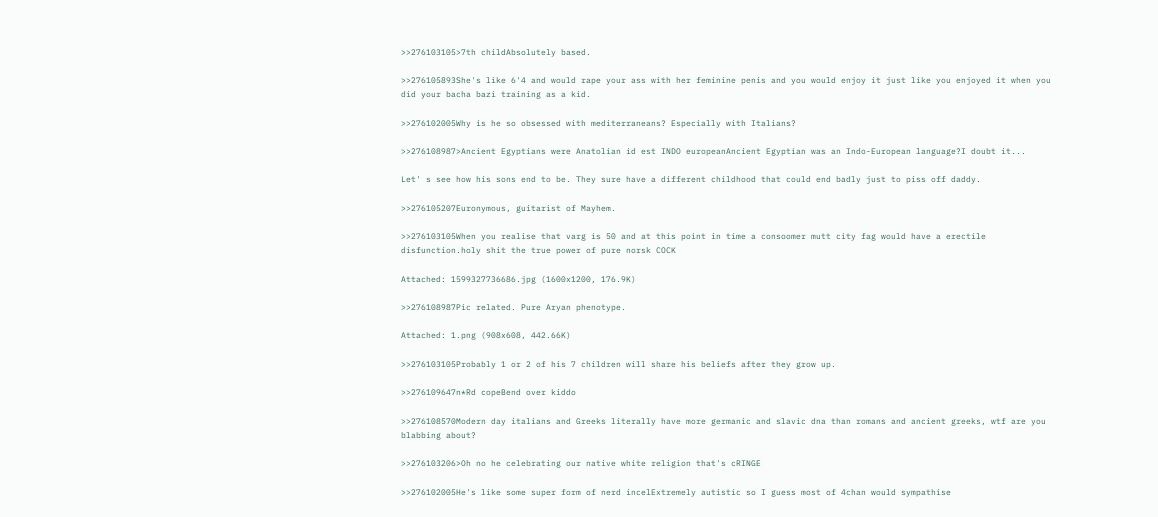>>276103105>7th childAbsolutely based.

>>276105893She's like 6'4 and would rape your ass with her feminine penis and you would enjoy it just like you enjoyed it when you did your bacha bazi training as a kid.

>>276102005Why is he so obsessed with mediterraneans? Especially with Italians?

>>276108987>Ancient Egyptians were Anatolian id est INDO europeanAncient Egyptian was an Indo-European language?I doubt it...

Let' s see how his sons end to be. They sure have a different childhood that could end badly just to piss off daddy.

>>276105207Euronymous, guitarist of Mayhem.

>>276103105When you realise that varg is 50 and at this point in time a consoomer mutt city fag would have a erectile disfunction.holy shit the true power of pure norsk COCK

Attached: 1599327736686.jpg (1600x1200, 176.9K)

>>276108987Pic related. Pure Aryan phenotype.

Attached: 1.png (908x608, 442.66K)

>>276103105Probably 1 or 2 of his 7 children will share his beliefs after they grow up.

>>276109647n*Rd copeBend over kiddo

>>276108570Modern day italians and Greeks literally have more germanic and slavic dna than romans and ancient greeks, wtf are you blabbing about?

>>276103206>Oh no he celebrating our native white religion that's cRINGE

>>276102005He's like some super form of nerd incelExtremely autistic so I guess most of 4chan would sympathise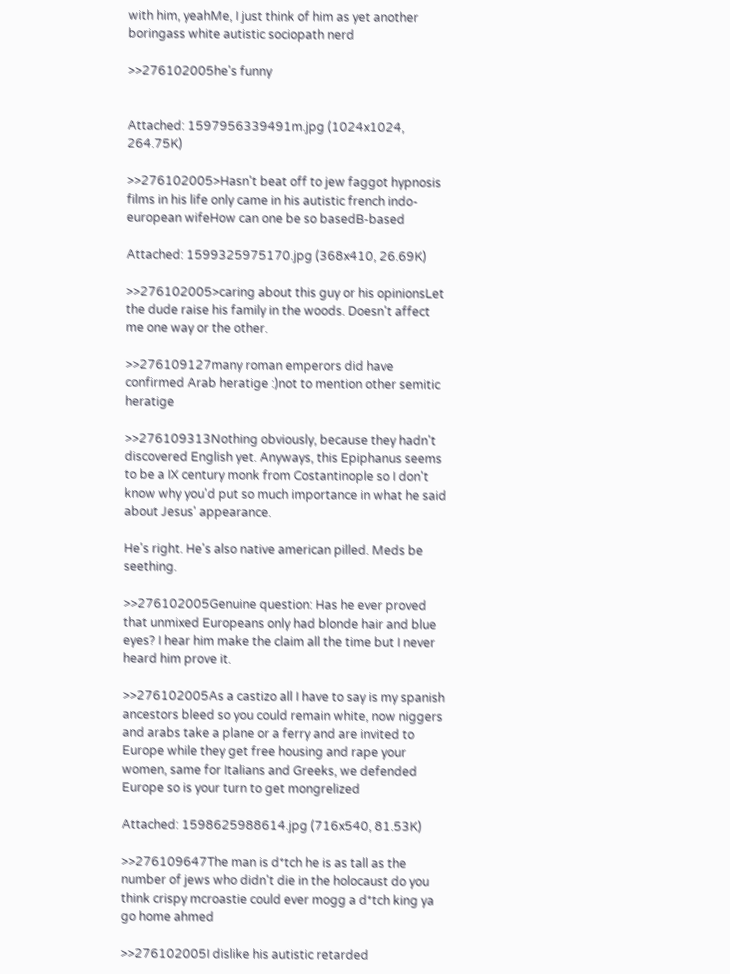with him, yeahMe, I just think of him as yet another boringass white autistic sociopath nerd

>>276102005he's funny


Attached: 1597956339491m.jpg (1024x1024, 264.75K)

>>276102005>Hasn't beat off to jew faggot hypnosis films in his life only came in his autistic french indo-european wifeHow can one be so basedB-based

Attached: 1599325975170.jpg (368x410, 26.69K)

>>276102005>caring about this guy or his opinionsLet the dude raise his family in the woods. Doesn't affect me one way or the other.

>>276109127many roman emperors did have confirmed Arab heratige :)not to mention other semitic heratige

>>276109313Nothing obviously, because they hadn't discovered English yet. Anyways, this Epiphanus seems to be a IX century monk from Costantinople so I don't know why you'd put so much importance in what he said about Jesus' appearance.

He's right. He's also native american pilled. Meds be seething.

>>276102005Genuine question: Has he ever proved that unmixed Europeans only had blonde hair and blue eyes? I hear him make the claim all the time but I never heard him prove it.

>>276102005As a castizo all I have to say is my spanish ancestors bleed so you could remain white, now niggers and arabs take a plane or a ferry and are invited to Europe while they get free housing and rape your women, same for Italians and Greeks, we defended Europe so is your turn to get mongrelized

Attached: 1598625988614.jpg (716x540, 81.53K)

>>276109647The man is d*tch he is as tall as the number of jews who didn't die in the holocaust do you think crispy mcroastie could ever mogg a d*tch king ya go home ahmed

>>276102005I dislike his autistic retarded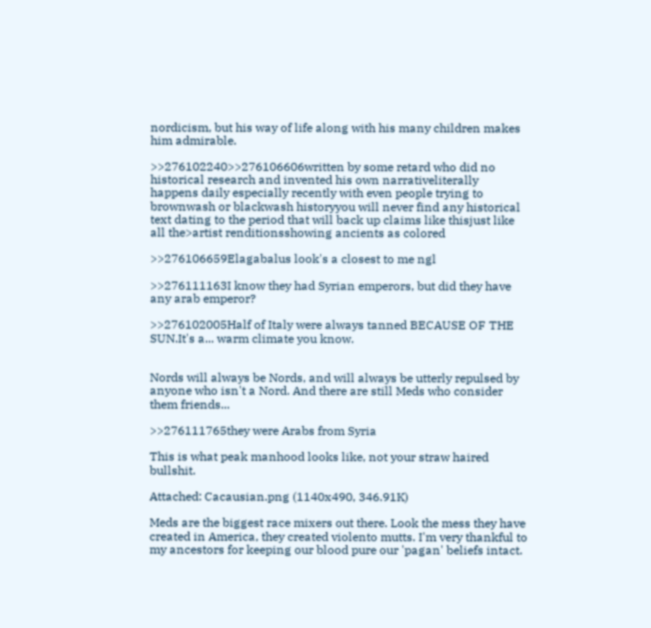nordicism, but his way of life along with his many children makes him admirable.

>>276102240>>276106606written by some retard who did no historical research and invented his own narrativeliterally happens daily especially recently with even people trying to brownwash or blackwash historyyou will never find any historical text dating to the period that will back up claims like thisjust like all the>artist renditionsshowing ancients as colored

>>276106659Elagabalus look's a closest to me ngl

>>276111163I know they had Syrian emperors, but did they have any arab emperor?

>>276102005Half of Italy were always tanned BECAUSE OF THE SUN.It's a... warm climate you know.


Nords will always be Nords, and will always be utterly repulsed by anyone who isn't a Nord. And there are still Meds who consider them friends...

>>276111765they were Arabs from Syria

This is what peak manhood looks like, not your straw haired bullshit.

Attached: Cacausian.png (1140x490, 346.91K)

Meds are the biggest race mixers out there. Look the mess they have created in America, they created violento mutts. I'm very thankful to my ancestors for keeping our blood pure our 'pagan' beliefs intact.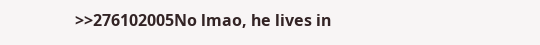>>276102005No lmao, he lives in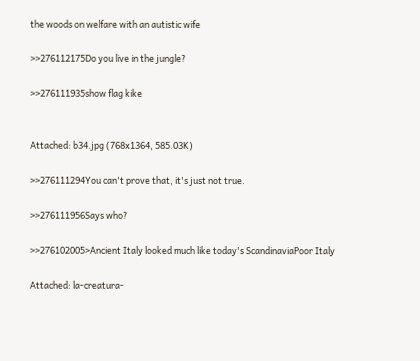the woods on welfare with an autistic wife

>>276112175Do you live in the jungle?

>>276111935show flag kike


Attached: b34.jpg (768x1364, 585.03K)

>>276111294You can't prove that, it's just not true.

>>276111956Says who?

>>276102005>Ancient Italy looked much like today's ScandinaviaPoor Italy

Attached: la-creatura-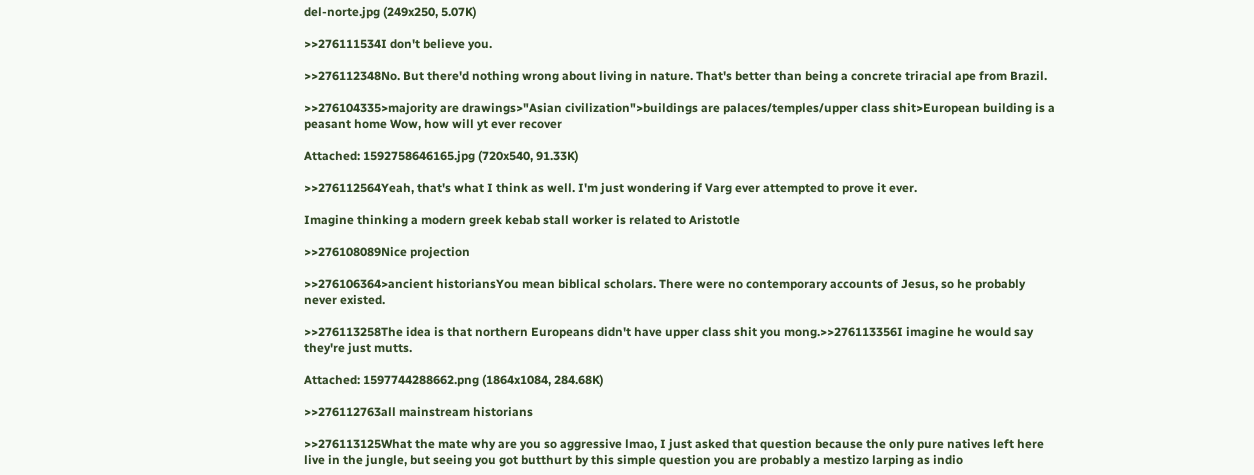del-norte.jpg (249x250, 5.07K)

>>276111534I don't believe you.

>>276112348No. But there'd nothing wrong about living in nature. That's better than being a concrete triracial ape from Brazil.

>>276104335>majority are drawings>"Asian civilization">buildings are palaces/temples/upper class shit>European building is a peasant home Wow, how will yt ever recover

Attached: 1592758646165.jpg (720x540, 91.33K)

>>276112564Yeah, that's what I think as well. I'm just wondering if Varg ever attempted to prove it ever.

Imagine thinking a modern greek kebab stall worker is related to Aristotle

>>276108089Nice projection

>>276106364>ancient historiansYou mean biblical scholars. There were no contemporary accounts of Jesus, so he probably never existed.

>>276113258The idea is that northern Europeans didn't have upper class shit you mong.>>276113356I imagine he would say they're just mutts.

Attached: 1597744288662.png (1864x1084, 284.68K)

>>276112763all mainstream historians

>>276113125What the mate why are you so aggressive lmao, I just asked that question because the only pure natives left here live in the jungle, but seeing you got butthurt by this simple question you are probably a mestizo larping as indio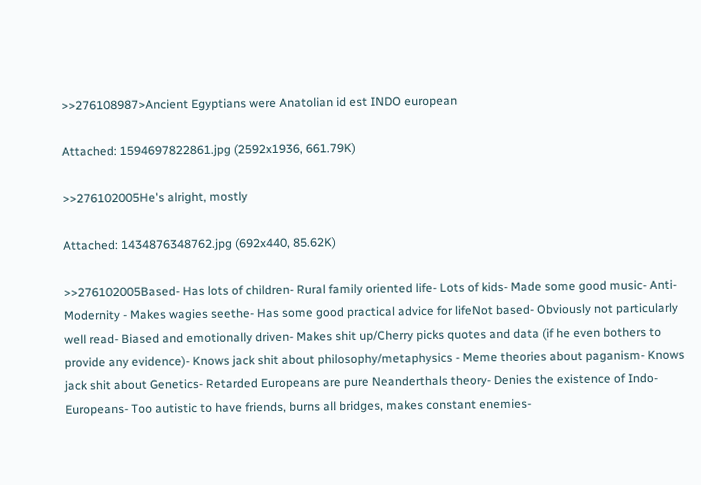>>276108987>Ancient Egyptians were Anatolian id est INDO european

Attached: 1594697822861.jpg (2592x1936, 661.79K)

>>276102005He's alright, mostly

Attached: 1434876348762.jpg (692x440, 85.62K)

>>276102005Based- Has lots of children- Rural family oriented life- Lots of kids- Made some good music- Anti-Modernity - Makes wagies seethe- Has some good practical advice for lifeNot based- Obviously not particularly well read- Biased and emotionally driven- Makes shit up/Cherry picks quotes and data (if he even bothers to provide any evidence)- Knows jack shit about philosophy/metaphysics - Meme theories about paganism- Knows jack shit about Genetics- Retarded Europeans are pure Neanderthals theory- Denies the existence of Indo-Europeans- Too autistic to have friends, burns all bridges, makes constant enemies-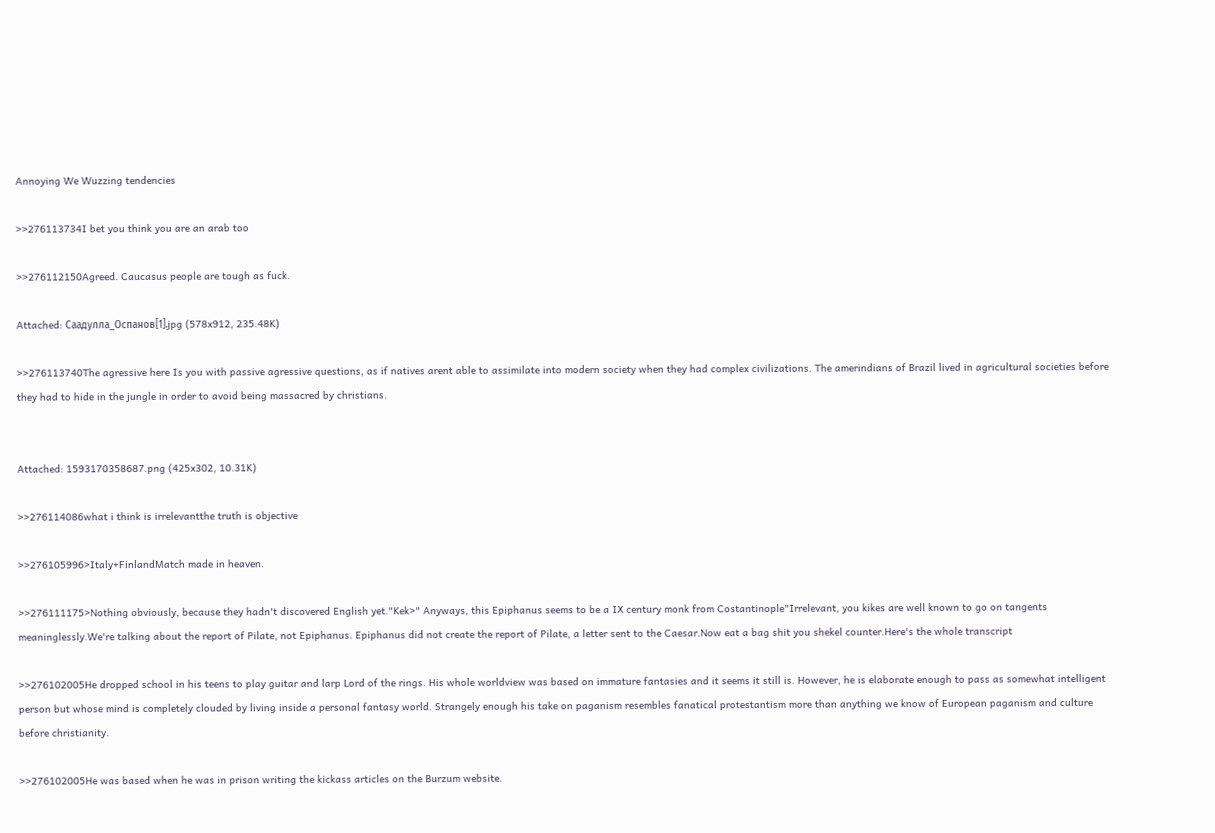Annoying We Wuzzing tendencies

>>276113734I bet you think you are an arab too

>>276112150Agreed. Caucasus people are tough as fuck.

Attached: Саадулла_Оспанов[1].jpg (578x912, 235.48K)

>>276113740The agressive here Is you with passive agressive questions, as if natives arent able to assimilate into modern society when they had complex civilizations. The amerindians of Brazil lived in agricultural societies before they had to hide in the jungle in order to avoid being massacred by christians.


Attached: 1593170358687.png (425x302, 10.31K)

>>276114086what i think is irrelevantthe truth is objective

>>276105996>Italy+FinlandMatch made in heaven.

>>276111175>Nothing obviously, because they hadn't discovered English yet."Kek>" Anyways, this Epiphanus seems to be a IX century monk from Costantinople"Irrelevant, you kikes are well known to go on tangents meaninglessly.We're talking about the report of Pilate, not Epiphanus. Epiphanus did not create the report of Pilate, a letter sent to the Caesar.Now eat a bag shit you shekel counter.Here's the whole transcript

>>276102005He dropped school in his teens to play guitar and larp Lord of the rings. His whole worldview was based on immature fantasies and it seems it still is. However, he is elaborate enough to pass as somewhat intelligent person but whose mind is completely clouded by living inside a personal fantasy world. Strangely enough his take on paganism resembles fanatical protestantism more than anything we know of European paganism and culture before christianity.

>>276102005He was based when he was in prison writing the kickass articles on the Burzum website.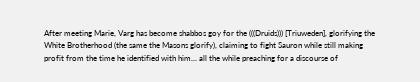After meeting Marie, Varg has become shabbos goy for the (((Druids))) [Triuweden], glorifying the White Brotherhood (the same the Masons glorify), claiming to fight Sauron while still making profit from the time he identified with him... all the while preaching for a discourse of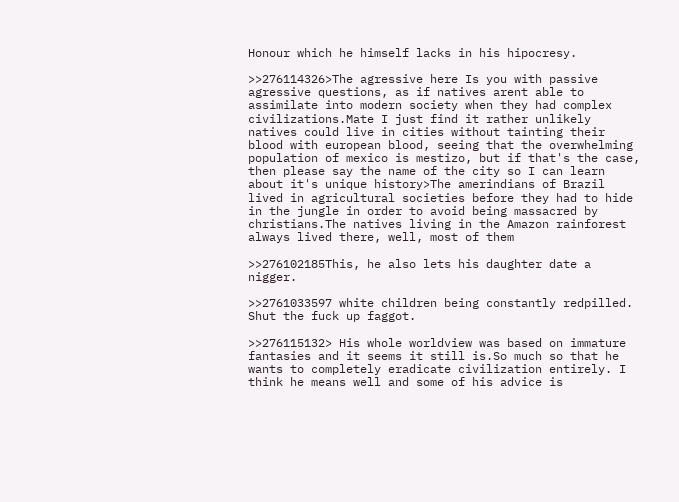Honour which he himself lacks in his hipocresy.

>>276114326>The agressive here Is you with passive agressive questions, as if natives arent able to assimilate into modern society when they had complex civilizations.Mate I just find it rather unlikely natives could live in cities without tainting their blood with european blood, seeing that the overwhelming population of mexico is mestizo, but if that's the case, then please say the name of the city so I can learn about it's unique history>The amerindians of Brazil lived in agricultural societies before they had to hide in the jungle in order to avoid being massacred by christians.The natives living in the Amazon rainforest always lived there, well, most of them

>>276102185This, he also lets his daughter date a nigger.

>>2761033597 white children being constantly redpilled. Shut the fuck up faggot.

>>276115132> His whole worldview was based on immature fantasies and it seems it still is.So much so that he wants to completely eradicate civilization entirely. I think he means well and some of his advice is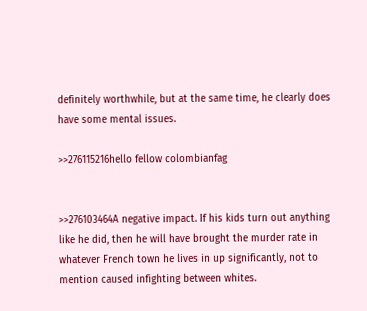definitely worthwhile, but at the same time, he clearly does have some mental issues.

>>276115216hello fellow colombianfag


>>276103464A negative impact. If his kids turn out anything like he did, then he will have brought the murder rate in whatever French town he lives in up significantly, not to mention caused infighting between whites.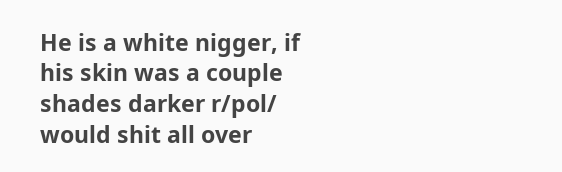He is a white nigger, if his skin was a couple shades darker r/pol/ would shit all over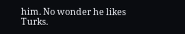him. No wonder he likes Turks.